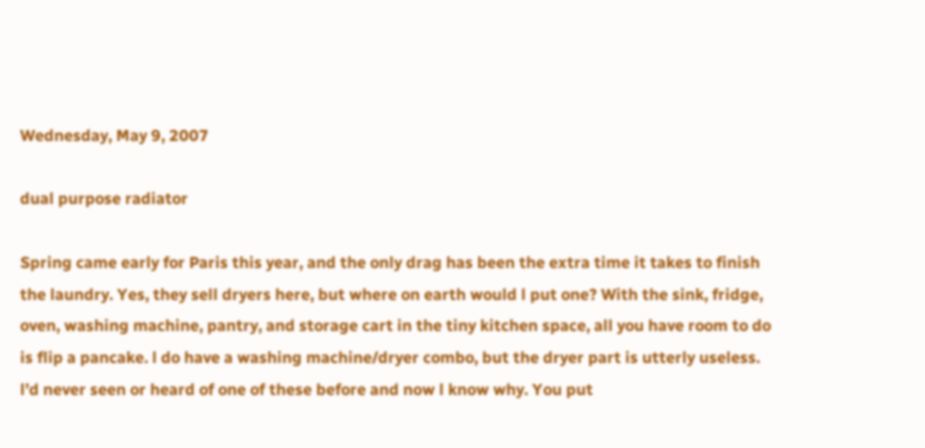Wednesday, May 9, 2007

dual purpose radiator

Spring came early for Paris this year, and the only drag has been the extra time it takes to finish the laundry. Yes, they sell dryers here, but where on earth would l put one? With the sink, fridge, oven, washing machine, pantry, and storage cart in the tiny kitchen space, all you have room to do is flip a pancake. l do have a washing machine/dryer combo, but the dryer part is utterly useless. l’d never seen or heard of one of these before and now l know why. You put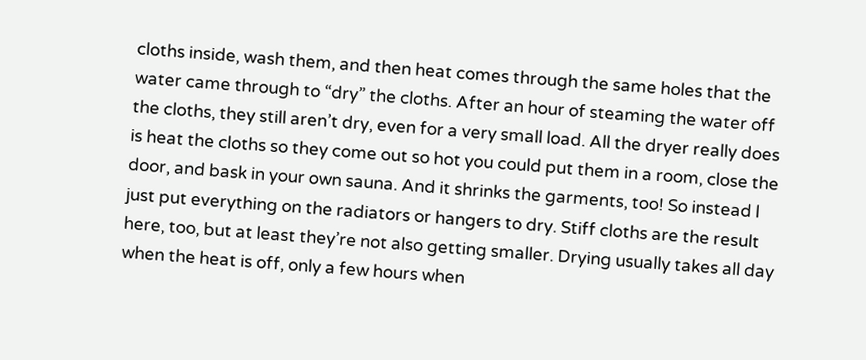cloths inside, wash them, and then heat comes through the same holes that the water came through to “dry” the cloths. After an hour of steaming the water off the cloths, they still aren’t dry, even for a very small load. All the dryer really does is heat the cloths so they come out so hot you could put them in a room, close the door, and bask in your own sauna. And it shrinks the garments, too! So instead l just put everything on the radiators or hangers to dry. Stiff cloths are the result here, too, but at least they’re not also getting smaller. Drying usually takes all day when the heat is off, only a few hours when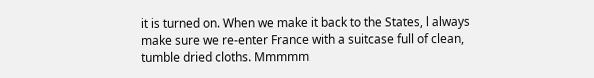it is turned on. When we make it back to the States, l always make sure we re-enter France with a suitcase full of clean, tumble dried cloths. Mmmmm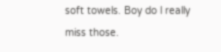soft towels. Boy do l really miss those.